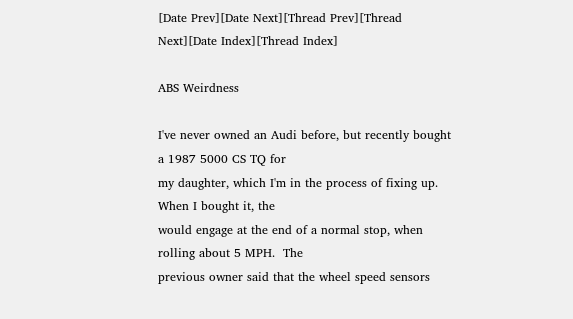[Date Prev][Date Next][Thread Prev][Thread Next][Date Index][Thread Index]

ABS Weirdness

I've never owned an Audi before, but recently bought a 1987 5000 CS TQ for
my daughter, which I'm in the process of fixing up.  When I bought it, the
would engage at the end of a normal stop, when rolling about 5 MPH.  The
previous owner said that the wheel speed sensors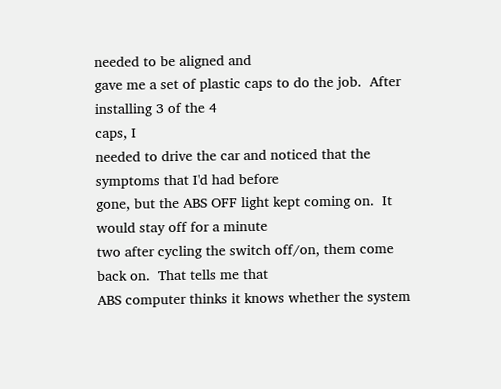needed to be aligned and
gave me a set of plastic caps to do the job.  After installing 3 of the 4
caps, I
needed to drive the car and noticed that the symptoms that I'd had before
gone, but the ABS OFF light kept coming on.  It would stay off for a minute
two after cycling the switch off/on, them come back on.  That tells me that
ABS computer thinks it knows whether the system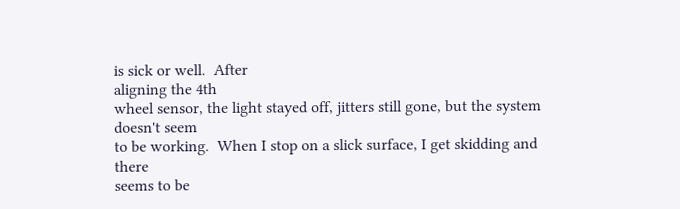is sick or well.  After
aligning the 4th
wheel sensor, the light stayed off, jitters still gone, but the system
doesn't seem
to be working.  When I stop on a slick surface, I get skidding and there
seems to be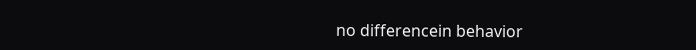no differencein behavior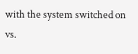with the system switched on vs.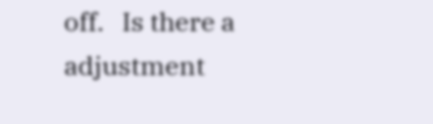off.   Is there a
adjustment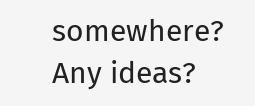somewhere?  Any ideas?